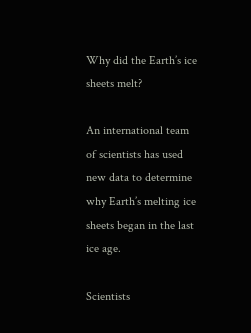Why did the Earth’s ice sheets melt?

An international team of scientists has used new data to determine why Earth’s melting ice sheets began in the last ice age.

Scientists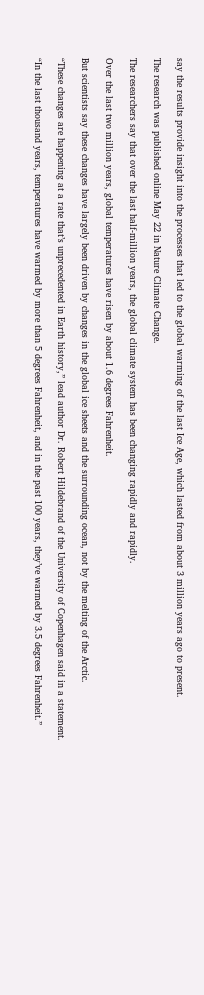say the results provide insight into the processes that led to the global warming of the last Ice Age, which lasted from about 3 million years ago to present.

The research was published online May 22 in Nature Climate Change.

The researchers say that over the last half-million years, the global climate system has been changing rapidly and rapidly.

Over the last two million years, global temperatures have risen by about 1.6 degrees Fahrenheit.

But scientists say these changes have largely been driven by changes in the global ice sheets and the surrounding ocean, not by the melting of the Arctic.

“These changes are happening at a rate that’s unprecedented in Earth history,” lead author Dr. Robert Hildebrand of the University of Copenhagen said in a statement.

“In the last thousand years, temperatures have warmed by more than 5 degrees Fahrenheit, and in the past 100 years, they’ve warmed by 3.5 degrees Fahrenheit.”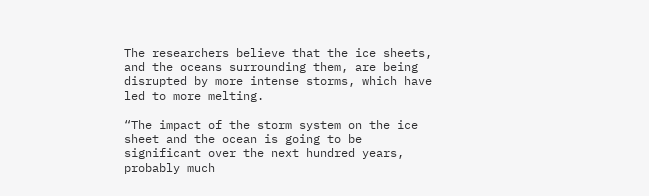The researchers believe that the ice sheets, and the oceans surrounding them, are being disrupted by more intense storms, which have led to more melting.

“The impact of the storm system on the ice sheet and the ocean is going to be significant over the next hundred years, probably much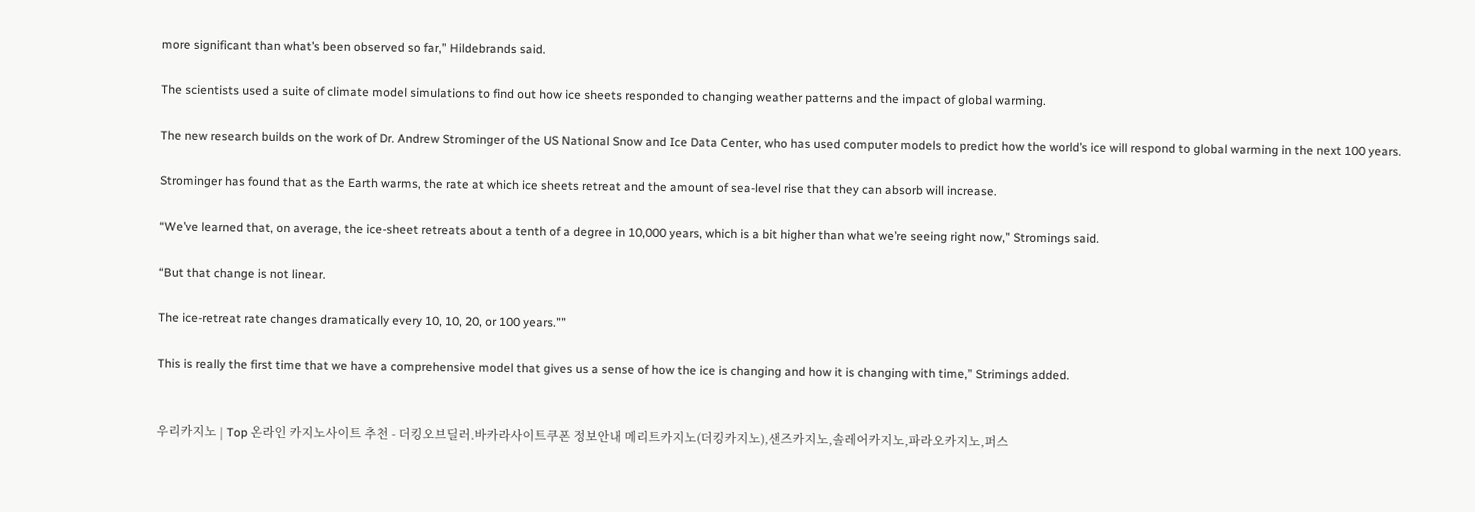more significant than what’s been observed so far,” Hildebrands said.

The scientists used a suite of climate model simulations to find out how ice sheets responded to changing weather patterns and the impact of global warming.

The new research builds on the work of Dr. Andrew Strominger of the US National Snow and Ice Data Center, who has used computer models to predict how the world’s ice will respond to global warming in the next 100 years.

Strominger has found that as the Earth warms, the rate at which ice sheets retreat and the amount of sea-level rise that they can absorb will increase.

“We’ve learned that, on average, the ice-sheet retreats about a tenth of a degree in 10,000 years, which is a bit higher than what we’re seeing right now,” Stromings said.

“But that change is not linear.

The ice-retreat rate changes dramatically every 10, 10, 20, or 100 years.””

This is really the first time that we have a comprehensive model that gives us a sense of how the ice is changing and how it is changing with time,” Strimings added.


우리카지노 | Top 온라인 카지노사이트 추천 - 더킹오브딜러.바카라사이트쿠폰 정보안내 메리트카지노(더킹카지노),샌즈카지노,솔레어카지노,파라오카지노,퍼스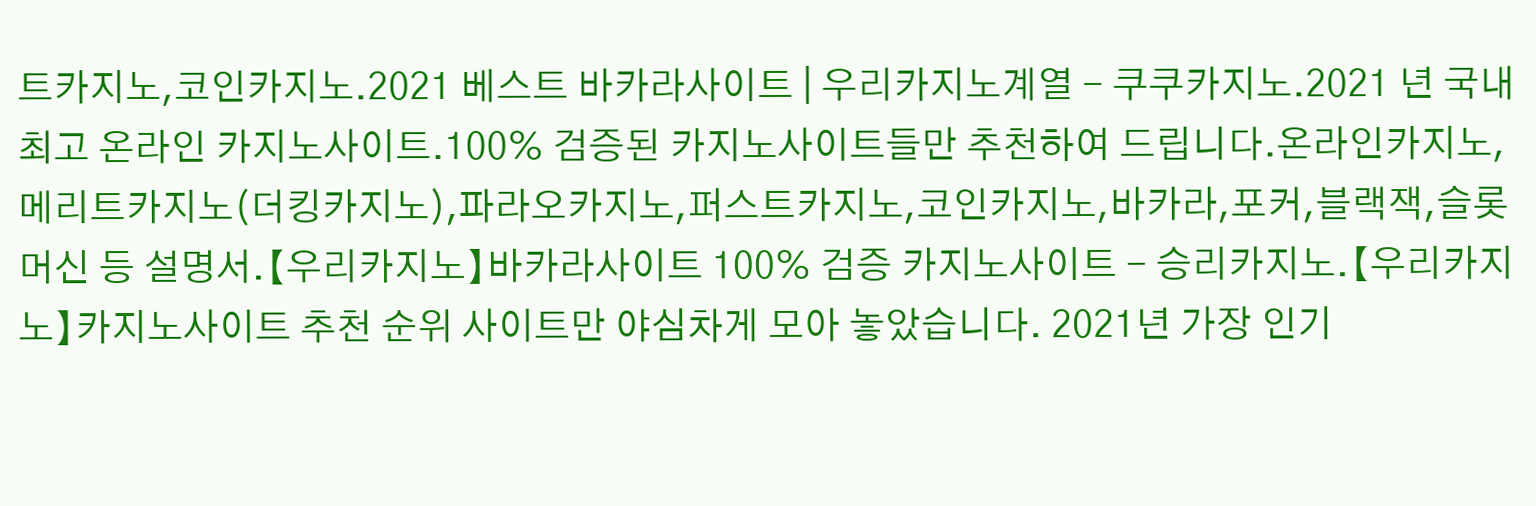트카지노,코인카지노.2021 베스트 바카라사이트 | 우리카지노계열 - 쿠쿠카지노.2021 년 국내 최고 온라인 카지노사이트.100% 검증된 카지노사이트들만 추천하여 드립니다.온라인카지노,메리트카지노(더킹카지노),파라오카지노,퍼스트카지노,코인카지노,바카라,포커,블랙잭,슬롯머신 등 설명서.【우리카지노】바카라사이트 100% 검증 카지노사이트 - 승리카지노.【우리카지노】카지노사이트 추천 순위 사이트만 야심차게 모아 놓았습니다. 2021년 가장 인기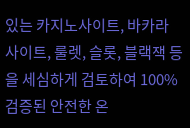있는 카지노사이트, 바카라 사이트, 룰렛, 슬롯, 블랙잭 등을 세심하게 검토하여 100% 검증된 안전한 온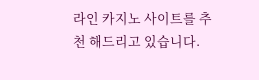라인 카지노 사이트를 추천 해드리고 있습니다.